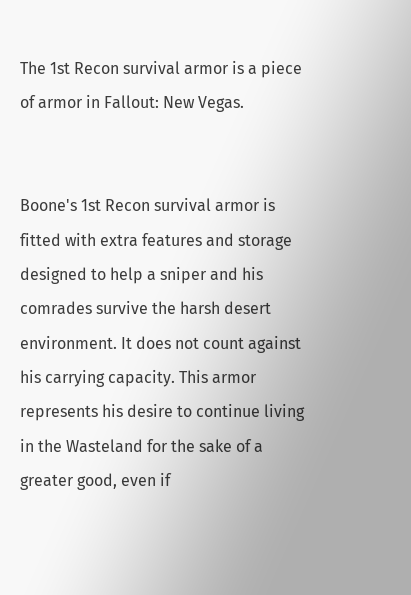The 1st Recon survival armor is a piece of armor in Fallout: New Vegas.


Boone's 1st Recon survival armor is fitted with extra features and storage designed to help a sniper and his comrades survive the harsh desert environment. It does not count against his carrying capacity. This armor represents his desire to continue living in the Wasteland for the sake of a greater good, even if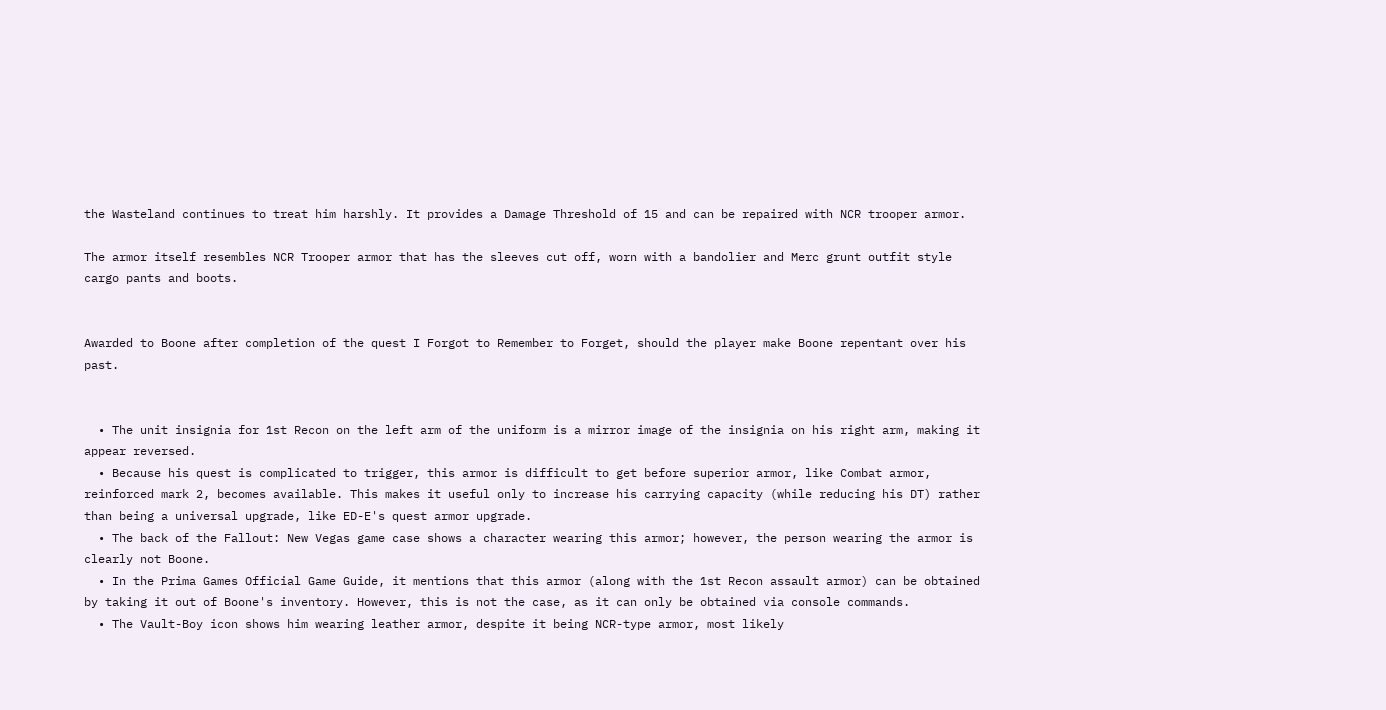the Wasteland continues to treat him harshly. It provides a Damage Threshold of 15 and can be repaired with NCR trooper armor.

The armor itself resembles NCR Trooper armor that has the sleeves cut off, worn with a bandolier and Merc grunt outfit style cargo pants and boots.


Awarded to Boone after completion of the quest I Forgot to Remember to Forget, should the player make Boone repentant over his past.


  • The unit insignia for 1st Recon on the left arm of the uniform is a mirror image of the insignia on his right arm, making it appear reversed.
  • Because his quest is complicated to trigger, this armor is difficult to get before superior armor, like Combat armor, reinforced mark 2, becomes available. This makes it useful only to increase his carrying capacity (while reducing his DT) rather than being a universal upgrade, like ED-E's quest armor upgrade.
  • The back of the Fallout: New Vegas game case shows a character wearing this armor; however, the person wearing the armor is clearly not Boone.
  • In the Prima Games Official Game Guide, it mentions that this armor (along with the 1st Recon assault armor) can be obtained by taking it out of Boone's inventory. However, this is not the case, as it can only be obtained via console commands.
  • The Vault-Boy icon shows him wearing leather armor, despite it being NCR-type armor, most likely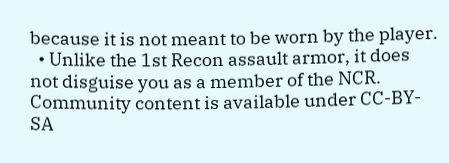because it is not meant to be worn by the player.
  • Unlike the 1st Recon assault armor, it does not disguise you as a member of the NCR.
Community content is available under CC-BY-SA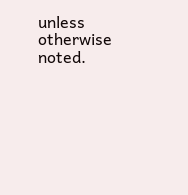unless otherwise noted.